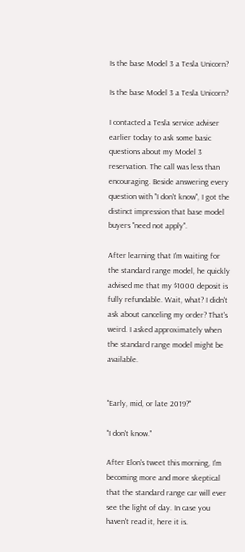Is the base Model 3 a Tesla Unicorn?

Is the base Model 3 a Tesla Unicorn?

I contacted a Tesla service adviser earlier today to ask some basic questions about my Model 3 reservation. The call was less than encouraging. Beside answering every question with "I don't know", I got the distinct impression that base model buyers "need not apply".

After learning that I'm waiting for the standard range model, he quickly advised me that my $1000 deposit is fully refundable. Wait, what? I didn't ask about canceling my order? That's weird. I asked approximately when the standard range model might be available.


"Early, mid, or late 2019?"

"I don't know."

After Elon's tweet this morning, I'm becoming more and more skeptical that the standard range car will ever see the light of day. In case you haven't read it, here it is.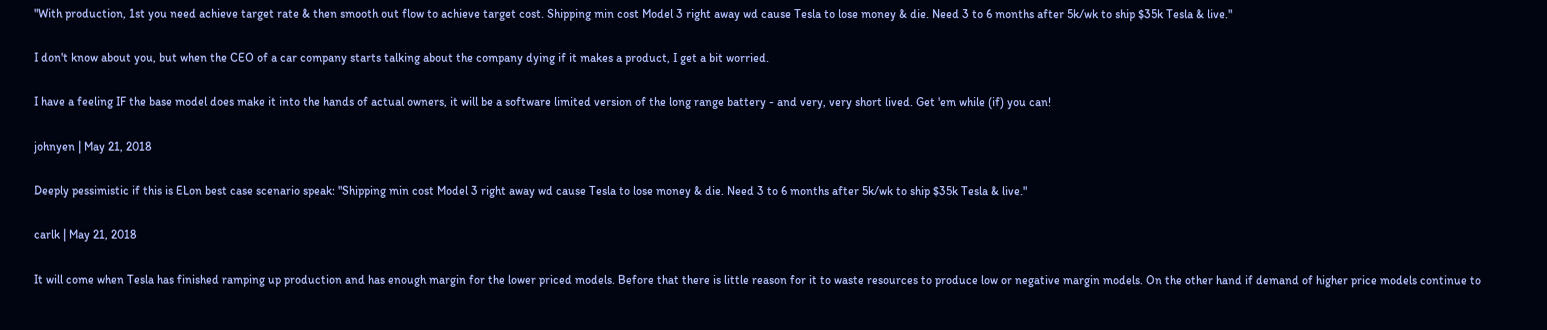"With production, 1st you need achieve target rate & then smooth out flow to achieve target cost. Shipping min cost Model 3 right away wd cause Tesla to lose money & die. Need 3 to 6 months after 5k/wk to ship $35k Tesla & live."

I don't know about you, but when the CEO of a car company starts talking about the company dying if it makes a product, I get a bit worried.

I have a feeling IF the base model does make it into the hands of actual owners, it will be a software limited version of the long range battery - and very, very short lived. Get 'em while (if) you can!

johnyen | May 21, 2018

Deeply pessimistic if this is ELon best case scenario speak: "Shipping min cost Model 3 right away wd cause Tesla to lose money & die. Need 3 to 6 months after 5k/wk to ship $35k Tesla & live."

carlk | May 21, 2018

It will come when Tesla has finished ramping up production and has enough margin for the lower priced models. Before that there is little reason for it to waste resources to produce low or negative margin models. On the other hand if demand of higher price models continue to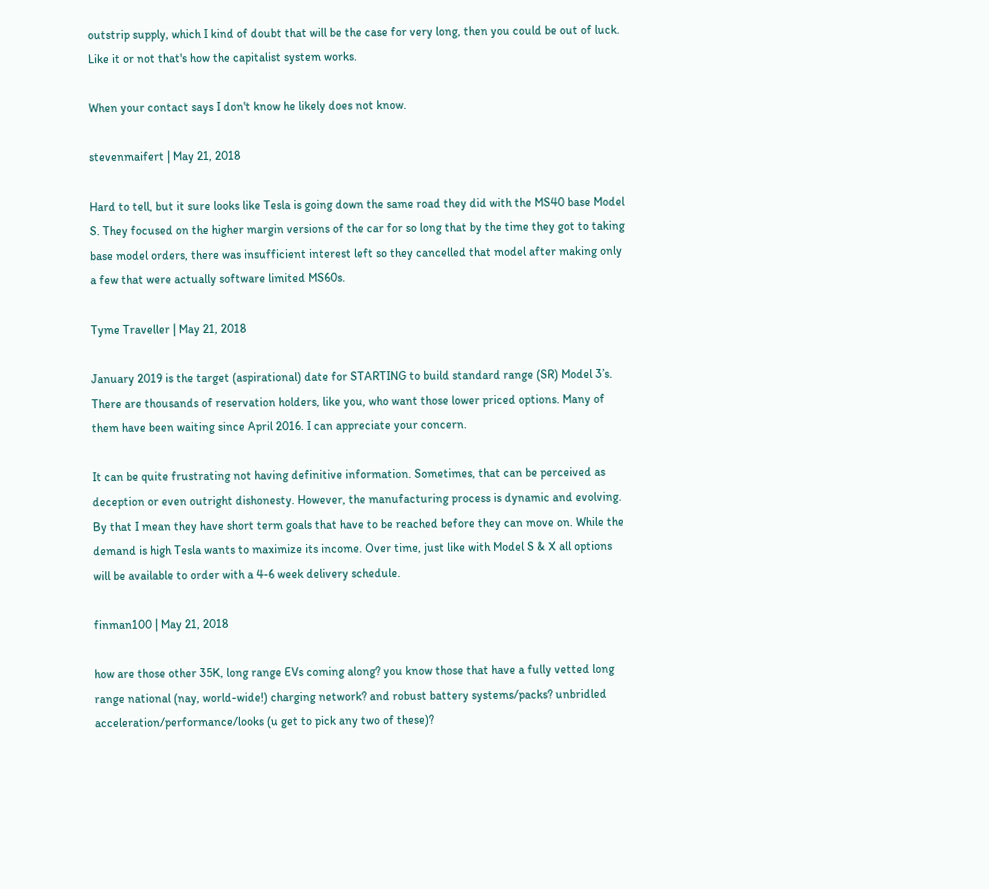outstrip supply, which I kind of doubt that will be the case for very long, then you could be out of luck. Like it or not that's how the capitalist system works.

When your contact says I don't know he likely does not know.

stevenmaifert | May 21, 2018

Hard to tell, but it sure looks like Tesla is going down the same road they did with the MS40 base Model S. They focused on the higher margin versions of the car for so long that by the time they got to taking base model orders, there was insufficient interest left so they cancelled that model after making only a few that were actually software limited MS60s.

Tyme Traveller | May 21, 2018

January 2019 is the target (aspirational) date for STARTING to build standard range (SR) Model 3’s. There are thousands of reservation holders, like you, who want those lower priced options. Many of them have been waiting since April 2016. I can appreciate your concern.

It can be quite frustrating not having definitive information. Sometimes, that can be perceived as deception or even outright dishonesty. However, the manufacturing process is dynamic and evolving. By that I mean they have short term goals that have to be reached before they can move on. While the demand is high Tesla wants to maximize its income. Over time, just like with Model S & X all options will be available to order with a 4-6 week delivery schedule.

finman100 | May 21, 2018

how are those other 35K, long range EVs coming along? you know those that have a fully vetted long range national (nay, world-wide!) charging network? and robust battery systems/packs? unbridled acceleration/performance/looks (u get to pick any two of these)?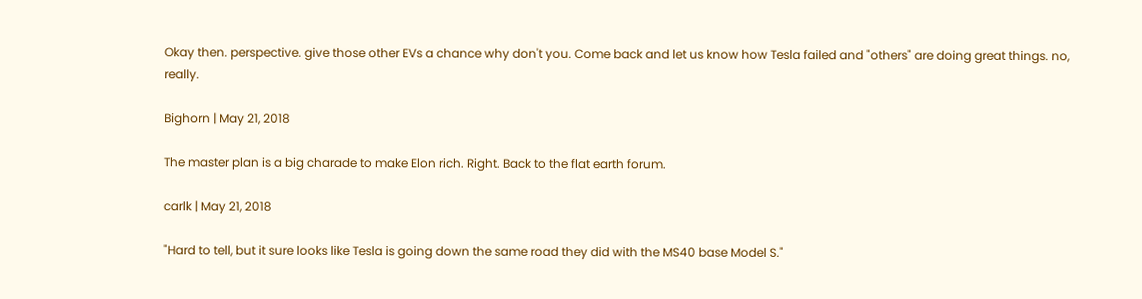Okay then. perspective. give those other EVs a chance why don't you. Come back and let us know how Tesla failed and "others" are doing great things. no, really.

Bighorn | May 21, 2018

The master plan is a big charade to make Elon rich. Right. Back to the flat earth forum.

carlk | May 21, 2018

"Hard to tell, but it sure looks like Tesla is going down the same road they did with the MS40 base Model S."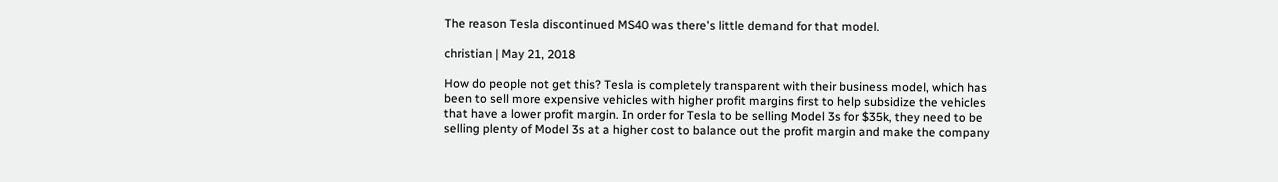The reason Tesla discontinued MS40 was there's little demand for that model.

christian | May 21, 2018

How do people not get this? Tesla is completely transparent with their business model, which has been to sell more expensive vehicles with higher profit margins first to help subsidize the vehicles that have a lower profit margin. In order for Tesla to be selling Model 3s for $35k, they need to be selling plenty of Model 3s at a higher cost to balance out the profit margin and make the company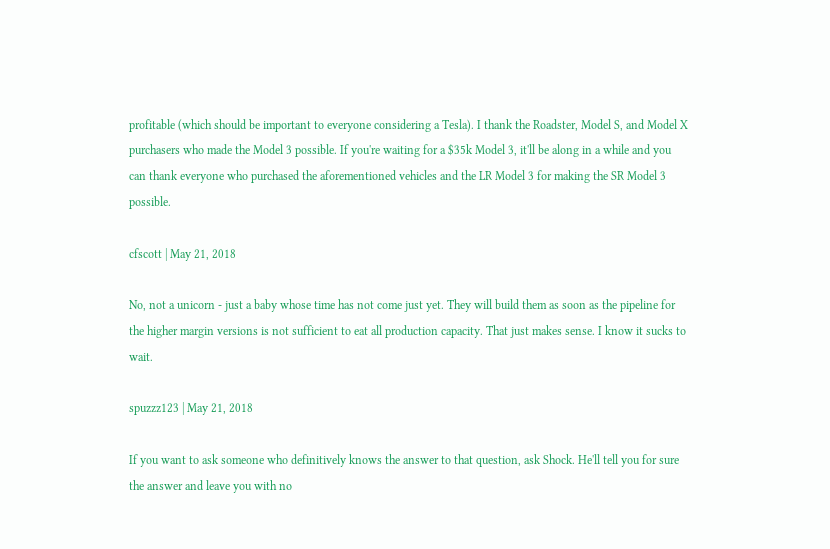profitable (which should be important to everyone considering a Tesla). I thank the Roadster, Model S, and Model X purchasers who made the Model 3 possible. If you're waiting for a $35k Model 3, it'll be along in a while and you can thank everyone who purchased the aforementioned vehicles and the LR Model 3 for making the SR Model 3 possible.

cfscott | May 21, 2018

No, not a unicorn - just a baby whose time has not come just yet. They will build them as soon as the pipeline for the higher margin versions is not sufficient to eat all production capacity. That just makes sense. I know it sucks to wait.

spuzzz123 | May 21, 2018

If you want to ask someone who definitively knows the answer to that question, ask Shock. He'll tell you for sure the answer and leave you with no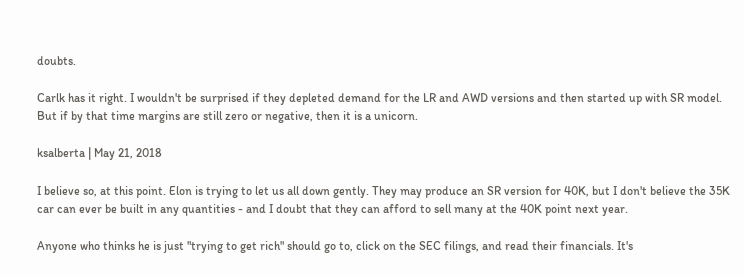doubts.

Carlk has it right. I wouldn't be surprised if they depleted demand for the LR and AWD versions and then started up with SR model. But if by that time margins are still zero or negative, then it is a unicorn.

ksalberta | May 21, 2018

I believe so, at this point. Elon is trying to let us all down gently. They may produce an SR version for 40K, but I don't believe the 35K car can ever be built in any quantities - and I doubt that they can afford to sell many at the 40K point next year.

Anyone who thinks he is just "trying to get rich" should go to, click on the SEC filings, and read their financials. It's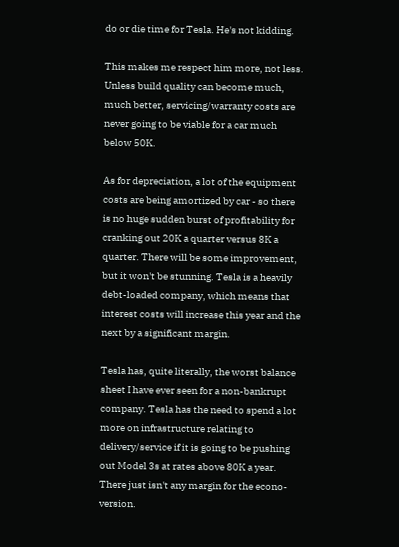do or die time for Tesla. He's not kidding.

This makes me respect him more, not less. Unless build quality can become much, much better, servicing/warranty costs are never going to be viable for a car much below 50K.

As for depreciation, a lot of the equipment costs are being amortized by car - so there is no huge sudden burst of profitability for cranking out 20K a quarter versus 8K a quarter. There will be some improvement, but it won't be stunning. Tesla is a heavily debt-loaded company, which means that interest costs will increase this year and the next by a significant margin.

Tesla has, quite literally, the worst balance sheet I have ever seen for a non-bankrupt company. Tesla has the need to spend a lot more on infrastructure relating to delivery/service if it is going to be pushing out Model 3s at rates above 80K a year. There just isn't any margin for the econo-version.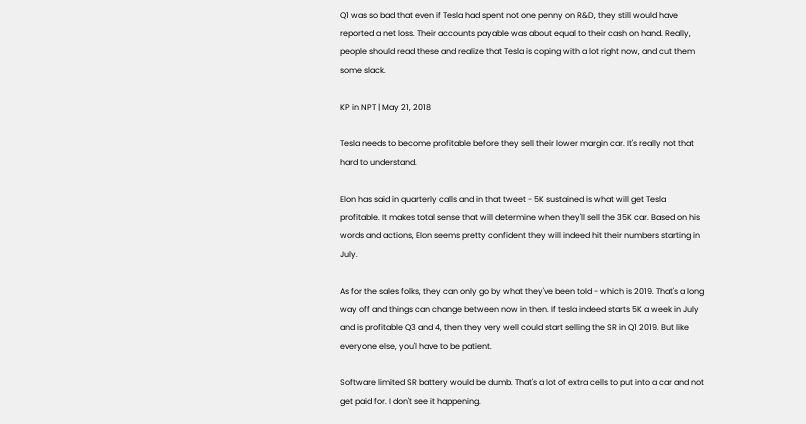Q1 was so bad that even if Tesla had spent not one penny on R&D, they still would have reported a net loss. Their accounts payable was about equal to their cash on hand. Really, people should read these and realize that Tesla is coping with a lot right now, and cut them some slack.

KP in NPT | May 21, 2018

Tesla needs to become profitable before they sell their lower margin car. It's really not that hard to understand.

Elon has said in quarterly calls and in that tweet - 5K sustained is what will get Tesla profitable. It makes total sense that will determine when they'll sell the 35K car. Based on his words and actions, Elon seems pretty confident they will indeed hit their numbers starting in July.

As for the sales folks, they can only go by what they've been told - which is 2019. That's a long way off and things can change between now in then. If tesla indeed starts 5K a week in July and is profitable Q3 and 4, then they very well could start selling the SR in Q1 2019. But like everyone else, you'l have to be patient.

Software limited SR battery would be dumb. That's a lot of extra cells to put into a car and not get paid for. I don't see it happening.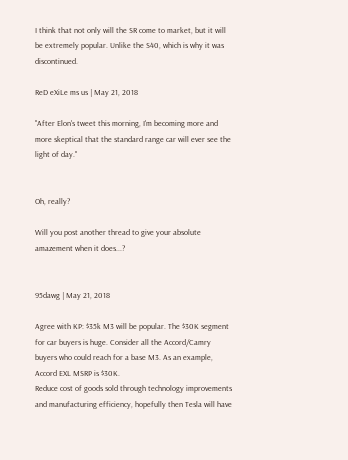I think that not only will the SR come to market, but it will be extremely popular. Unlike the S40, which is why it was discontinued.

ReD eXiLe ms us | May 21, 2018

"After Elon's tweet this morning, I'm becoming more and more skeptical that the standard range car will ever see the light of day."


Oh, really?

Will you post another thread to give your absolute amazement when it does...?


95dawg | May 21, 2018

Agree with KP: $35k M3 will be popular. The $30K segment for car buyers is huge. Consider all the Accord/Camry buyers who could reach for a base M3. As an example, Accord EXL MSRP is $30K.
Reduce cost of goods sold through technology improvements and manufacturing efficiency, hopefully then Tesla will have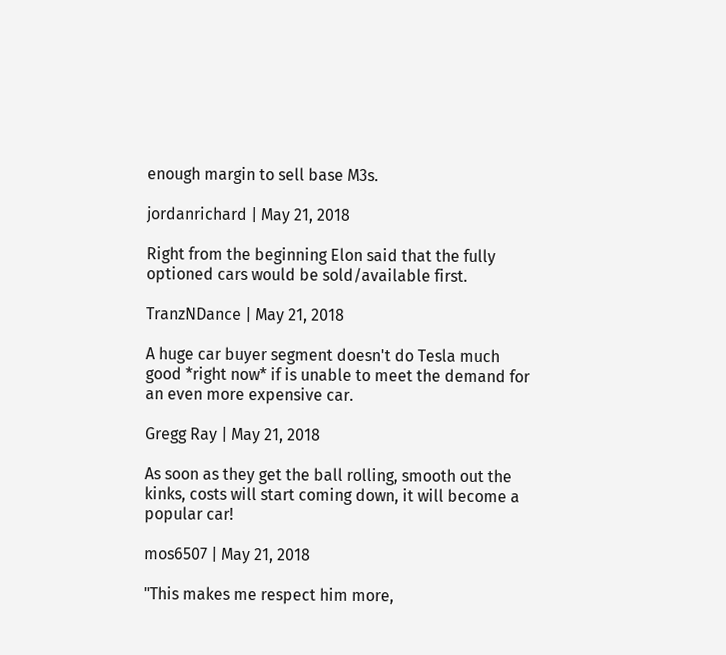enough margin to sell base M3s.

jordanrichard | May 21, 2018

Right from the beginning Elon said that the fully optioned cars would be sold/available first.

TranzNDance | May 21, 2018

A huge car buyer segment doesn't do Tesla much good *right now* if is unable to meet the demand for an even more expensive car.

Gregg Ray | May 21, 2018

As soon as they get the ball rolling, smooth out the kinks, costs will start coming down, it will become a popular car!

mos6507 | May 21, 2018

"This makes me respect him more,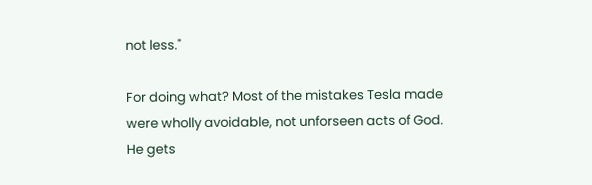not less."

For doing what? Most of the mistakes Tesla made were wholly avoidable, not unforseen acts of God. He gets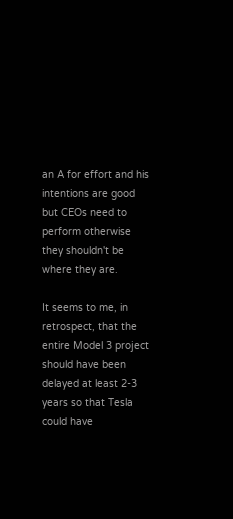an A for effort and his intentions are good but CEOs need to perform otherwise they shouldn't be where they are.

It seems to me, in retrospect, that the entire Model 3 project should have been delayed at least 2-3 years so that Tesla could have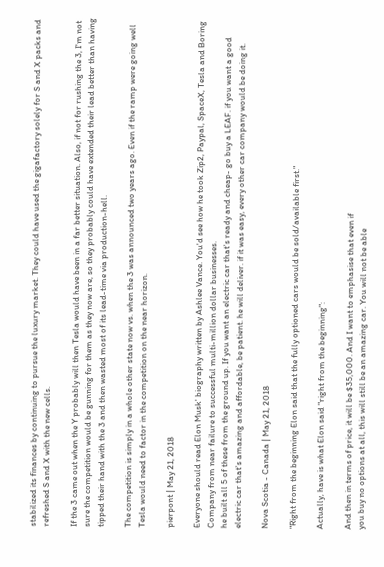stabilized its finances by continuing to pursue the luxury market. They could have used the gigafactory solely for S and X packs and refreshed S and X with the new cells.

If the 3 came out when the Y probably will then Tesla would have been in a far better situation. Also, if not for rushing the 3, I'm not sure the competition would be gunning for them as they now are, so they probably could have extended their lead better than having tipped their hand with the 3 and then wasted most of its lead-time via production-hell.

The competition is simply in a whole other state now vs. when the 3 was announced two years ago. Even if the ramp were going well Tesla would need to factor in the competition on the near horizon.

pierpont | May 21, 2018

Everyone should read Elon Musk' biography written by Ashlee Vance. You'd see how he took Zip2, Paypal, SpaceX, Tesla and Boring Company from near failure to successful multi-million dollar businesses.
he built all 5 of these from the ground up. If you want an electric car that's ready and cheap- go buy a LEAF. if you want a good electric car that's amazing and affordable, be patient. he will deliver. if it was easy, every other car company would be doing it.

Nova Scotia - Canada | May 21, 2018

"Right from the beginning Elon said that the fully optioned cars would be sold/available first."

Actually, have is what Elon said "right from the beginning":

And then in terms of price, it will be $35,000. And I want to emphasise that even if
you buy no options at all, this will still be an amazing car. You will not be able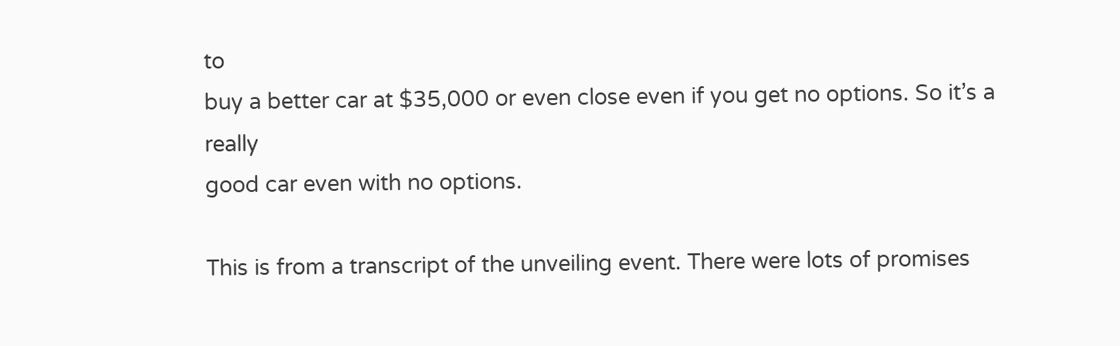to
buy a better car at $35,000 or even close even if you get no options. So it’s a really
good car even with no options.

This is from a transcript of the unveiling event. There were lots of promises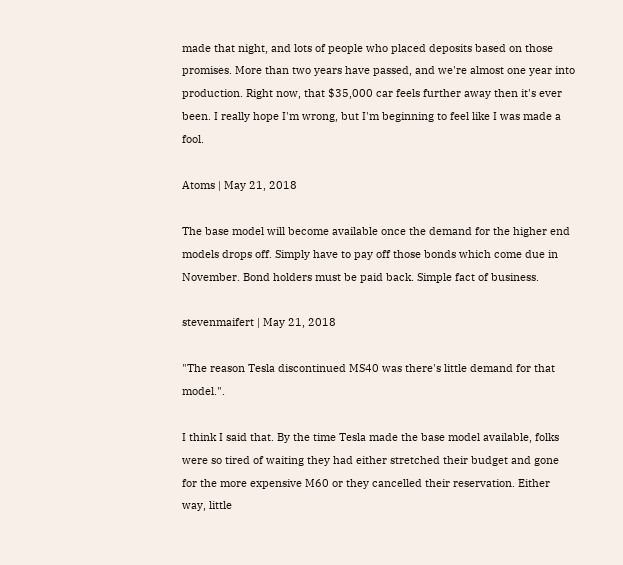made that night, and lots of people who placed deposits based on those promises. More than two years have passed, and we're almost one year into production. Right now, that $35,000 car feels further away then it's ever been. I really hope I'm wrong, but I'm beginning to feel like I was made a fool.

Atoms | May 21, 2018

The base model will become available once the demand for the higher end models drops off. Simply have to pay off those bonds which come due in November. Bond holders must be paid back. Simple fact of business.

stevenmaifert | May 21, 2018

"The reason Tesla discontinued MS40 was there's little demand for that model.".

I think I said that. By the time Tesla made the base model available, folks were so tired of waiting they had either stretched their budget and gone for the more expensive M60 or they cancelled their reservation. Either way, little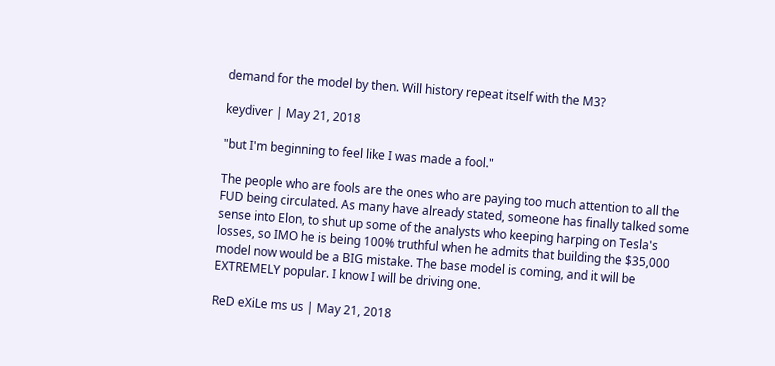demand for the model by then. Will history repeat itself with the M3?

keydiver | May 21, 2018

"but I'm beginning to feel like I was made a fool."

The people who are fools are the ones who are paying too much attention to all the FUD being circulated. As many have already stated, someone has finally talked some sense into Elon, to shut up some of the analysts who keeping harping on Tesla's losses, so IMO he is being 100% truthful when he admits that building the $35,000 model now would be a BIG mistake. The base model is coming, and it will be EXTREMELY popular. I know I will be driving one.

ReD eXiLe ms us | May 21, 2018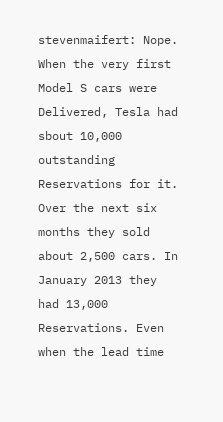stevenmaifert: Nope. When the very first Model S cars were Delivered, Tesla had sbout 10,000 outstanding Reservations for it. Over the next six months they sold about 2,500 cars. In January 2013 they had 13,000 Reservations. Even when the lead time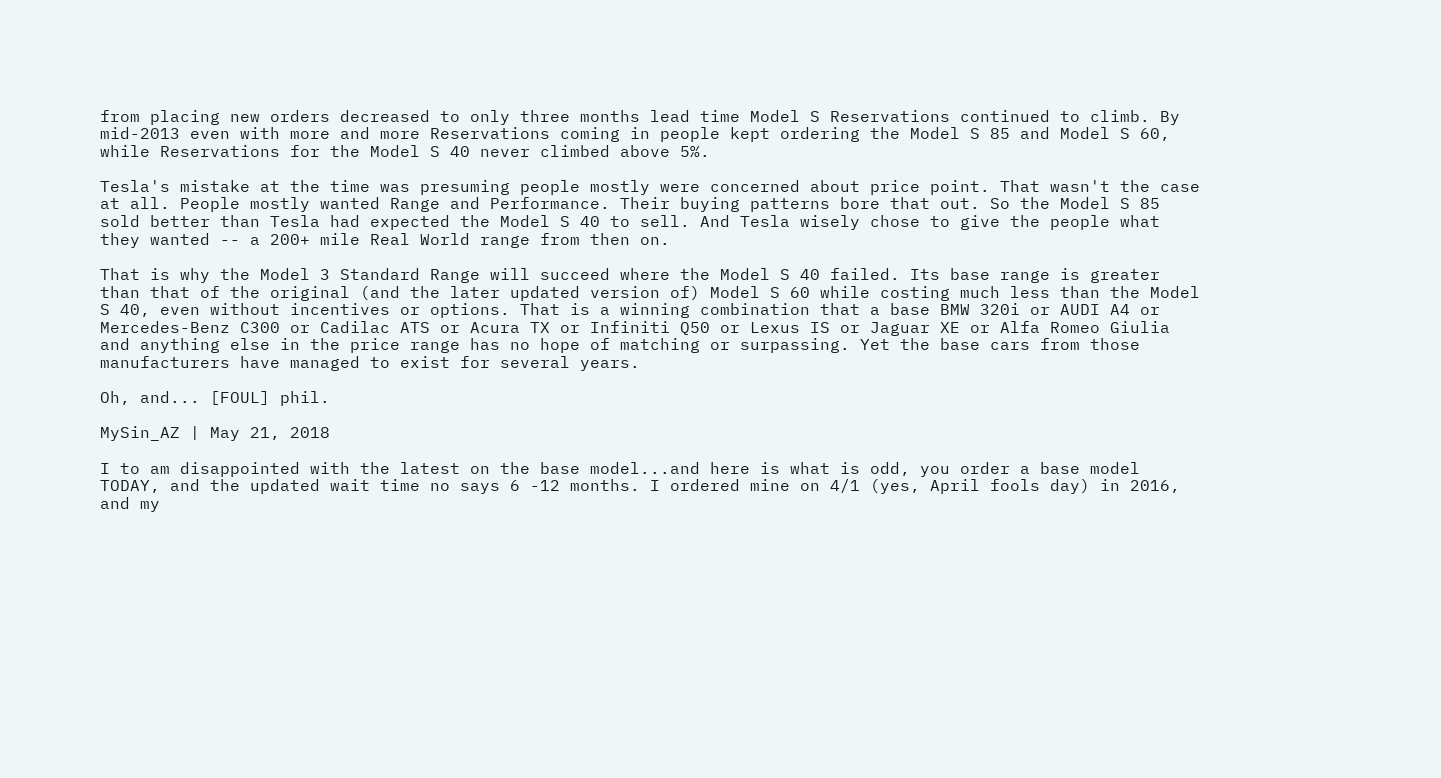from placing new orders decreased to only three months lead time Model S Reservations continued to climb. By mid-2013 even with more and more Reservations coming in people kept ordering the Model S 85 and Model S 60, while Reservations for the Model S 40 never climbed above 5%.

Tesla's mistake at the time was presuming people mostly were concerned about price point. That wasn't the case at all. People mostly wanted Range and Performance. Their buying patterns bore that out. So the Model S 85 sold better than Tesla had expected the Model S 40 to sell. And Tesla wisely chose to give the people what they wanted -- a 200+ mile Real World range from then on.

That is why the Model 3 Standard Range will succeed where the Model S 40 failed. Its base range is greater than that of the original (and the later updated version of) Model S 60 while costing much less than the Model S 40, even without incentives or options. That is a winning combination that a base BMW 320i or AUDI A4 or Mercedes-Benz C300 or Cadilac ATS or Acura TX or Infiniti Q50 or Lexus IS or Jaguar XE or Alfa Romeo Giulia and anything else in the price range has no hope of matching or surpassing. Yet the base cars from those manufacturers have managed to exist for several years.

Oh, and... [FOUL] phil.

MySin_AZ | May 21, 2018

I to am disappointed with the latest on the base model...and here is what is odd, you order a base model TODAY, and the updated wait time no says 6 -12 months. I ordered mine on 4/1 (yes, April fools day) in 2016, and my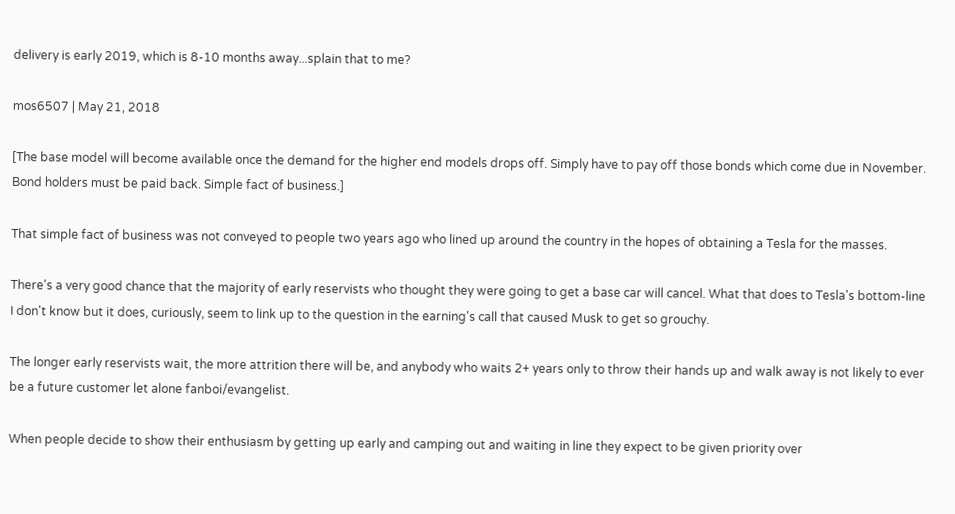delivery is early 2019, which is 8-10 months away...splain that to me?

mos6507 | May 21, 2018

[The base model will become available once the demand for the higher end models drops off. Simply have to pay off those bonds which come due in November. Bond holders must be paid back. Simple fact of business.]

That simple fact of business was not conveyed to people two years ago who lined up around the country in the hopes of obtaining a Tesla for the masses.

There's a very good chance that the majority of early reservists who thought they were going to get a base car will cancel. What that does to Tesla's bottom-line I don't know but it does, curiously, seem to link up to the question in the earning's call that caused Musk to get so grouchy.

The longer early reservists wait, the more attrition there will be, and anybody who waits 2+ years only to throw their hands up and walk away is not likely to ever be a future customer let alone fanboi/evangelist.

When people decide to show their enthusiasm by getting up early and camping out and waiting in line they expect to be given priority over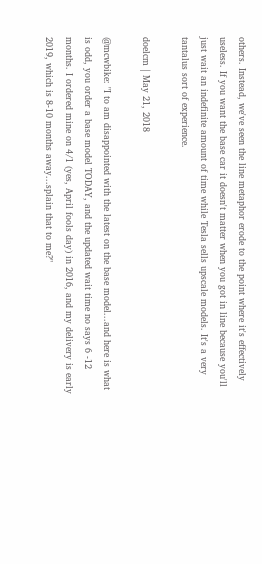others. Instead, we've seen the line metaphor erode to the point where it's effectively useless. If you want the base car it doesn't matter when you got in line because you'll just wait an indefinite amount of time while Tesla sells upscale models. It's a very tantalus sort of experience.

doelcm | May 21, 2018

@mcwbike: "I to am disappointed with the latest on the base model...and here is what is odd, you order a base model TODAY, and the updated wait time no says 6 -12 months. I ordered mine on 4/1 (yes, April fools day) in 2016, and my delivery is early 2019, which is 8-10 months away...splain that to me?"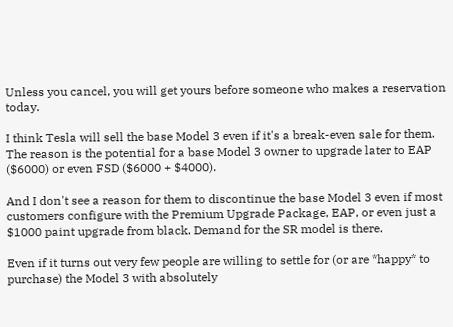Unless you cancel, you will get yours before someone who makes a reservation today.

I think Tesla will sell the base Model 3 even if it's a break-even sale for them. The reason is the potential for a base Model 3 owner to upgrade later to EAP ($6000) or even FSD ($6000 + $4000).

And I don't see a reason for them to discontinue the base Model 3 even if most customers configure with the Premium Upgrade Package, EAP, or even just a $1000 paint upgrade from black. Demand for the SR model is there.

Even if it turns out very few people are willing to settle for (or are *happy* to purchase) the Model 3 with absolutely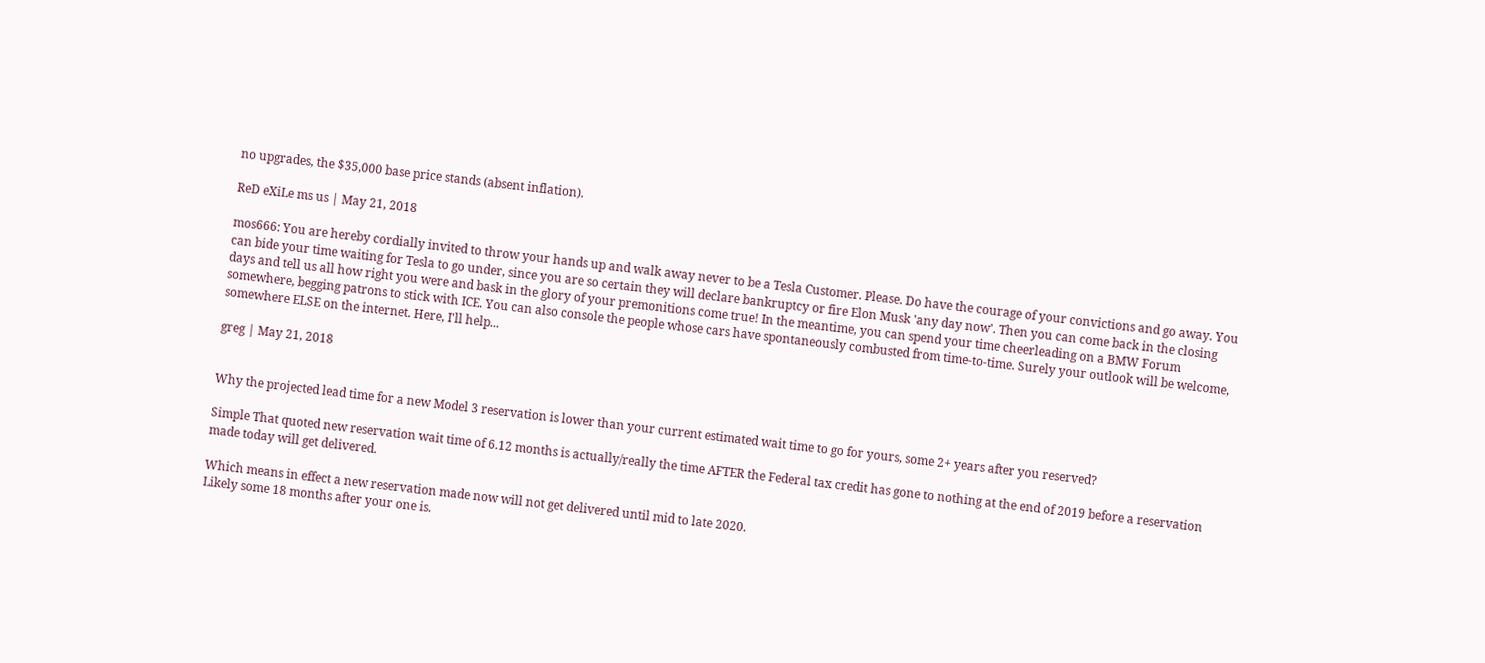no upgrades, the $35,000 base price stands (absent inflation).

ReD eXiLe ms us | May 21, 2018

mos666: You are hereby cordially invited to throw your hands up and walk away never to be a Tesla Customer. Please. Do have the courage of your convictions and go away. You can bide your time waiting for Tesla to go under, since you are so certain they will declare bankruptcy or fire Elon Musk 'any day now'. Then you can come back in the closing days and tell us all how right you were and bask in the glory of your premonitions come true! In the meantime, you can spend your time cheerleading on a BMW Forum somewhere, begging patrons to stick with ICE. You can also console the people whose cars have spontaneously combusted from time-to-time. Surely your outlook will be welcome, somewhere ELSE on the internet. Here, I'll help...

greg | May 21, 2018


Why the projected lead time for a new Model 3 reservation is lower than your current estimated wait time to go for yours, some 2+ years after you reserved?

Simple That quoted new reservation wait time of 6.12 months is actually/really the time AFTER the Federal tax credit has gone to nothing at the end of 2019 before a reservation made today will get delivered.

Which means in effect a new reservation made now will not get delivered until mid to late 2020.
Likely some 18 months after your one is.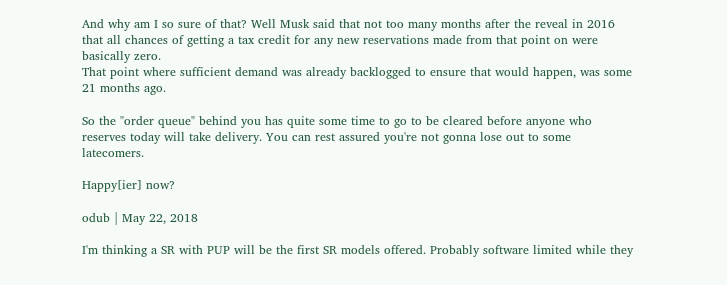And why am I so sure of that? Well Musk said that not too many months after the reveal in 2016 that all chances of getting a tax credit for any new reservations made from that point on were basically zero.
That point where sufficient demand was already backlogged to ensure that would happen, was some 21 months ago.

So the "order queue" behind you has quite some time to go to be cleared before anyone who reserves today will take delivery. You can rest assured you're not gonna lose out to some latecomers.

Happy[ier] now?

odub | May 22, 2018

I'm thinking a SR with PUP will be the first SR models offered. Probably software limited while they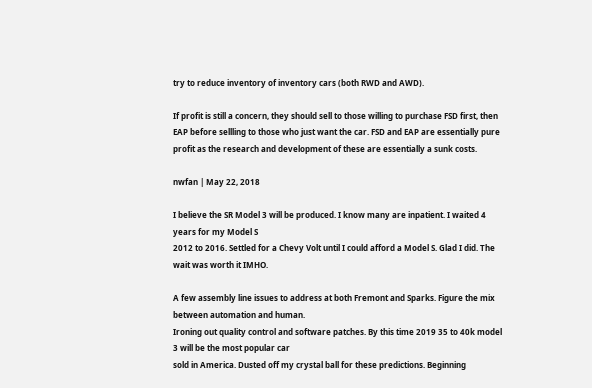try to reduce inventory of inventory cars (both RWD and AWD).

If profit is still a concern, they should sell to those willing to purchase FSD first, then EAP before sellling to those who just want the car. FSD and EAP are essentially pure profit as the research and development of these are essentially a sunk costs.

nwfan | May 22, 2018

I believe the SR Model 3 will be produced. I know many are inpatient. I waited 4 years for my Model S
2012 to 2016. Settled for a Chevy Volt until I could afford a Model S. Glad I did. The wait was worth it IMHO.

A few assembly line issues to address at both Fremont and Sparks. Figure the mix between automation and human.
Ironing out quality control and software patches. By this time 2019 35 to 40k model 3 will be the most popular car
sold in America. Dusted off my crystal ball for these predictions. Beginning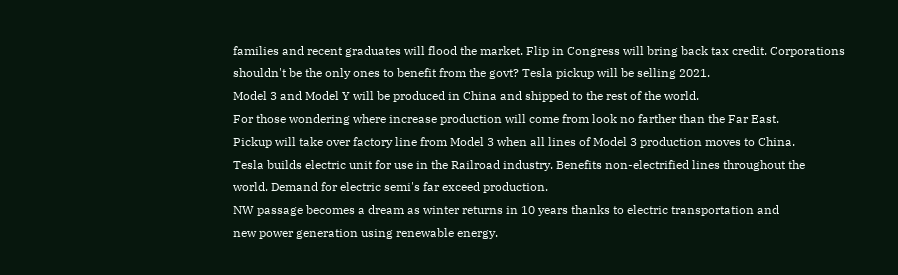families and recent graduates will flood the market. Flip in Congress will bring back tax credit. Corporations shouldn't be the only ones to benefit from the govt? Tesla pickup will be selling 2021.
Model 3 and Model Y will be produced in China and shipped to the rest of the world.
For those wondering where increase production will come from look no farther than the Far East.
Pickup will take over factory line from Model 3 when all lines of Model 3 production moves to China.
Tesla builds electric unit for use in the Railroad industry. Benefits non-electrified lines throughout the
world. Demand for electric semi's far exceed production.
NW passage becomes a dream as winter returns in 10 years thanks to electric transportation and
new power generation using renewable energy.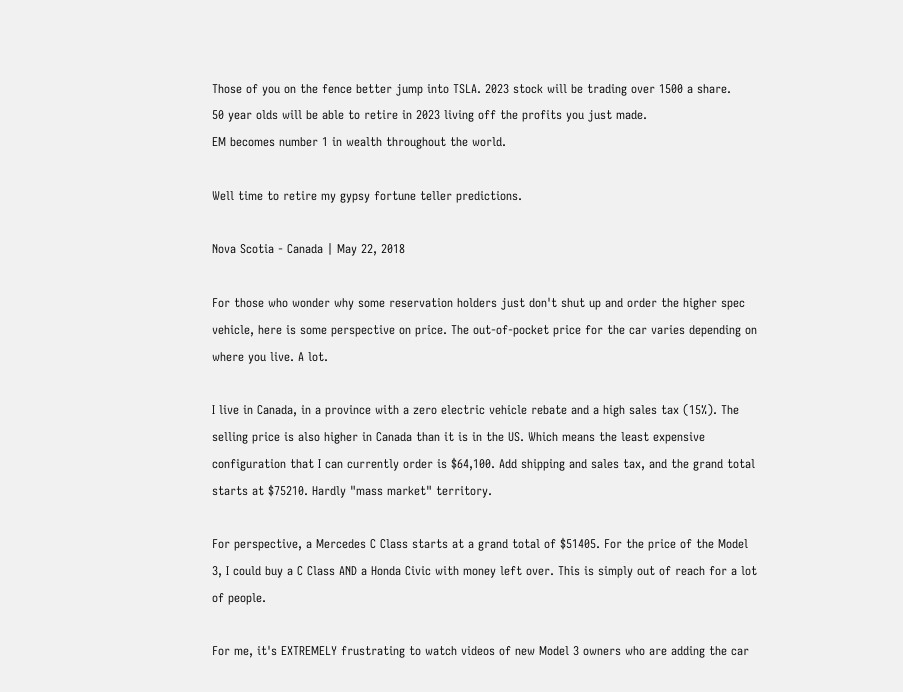Those of you on the fence better jump into TSLA. 2023 stock will be trading over 1500 a share.
50 year olds will be able to retire in 2023 living off the profits you just made.
EM becomes number 1 in wealth throughout the world.

Well time to retire my gypsy fortune teller predictions.

Nova Scotia - Canada | May 22, 2018

For those who wonder why some reservation holders just don't shut up and order the higher spec vehicle, here is some perspective on price. The out-of-pocket price for the car varies depending on where you live. A lot.

I live in Canada, in a province with a zero electric vehicle rebate and a high sales tax (15%). The selling price is also higher in Canada than it is in the US. Which means the least expensive configuration that I can currently order is $64,100. Add shipping and sales tax, and the grand total starts at $75210. Hardly "mass market" territory.

For perspective, a Mercedes C Class starts at a grand total of $51405. For the price of the Model 3, I could buy a C Class AND a Honda Civic with money left over. This is simply out of reach for a lot of people.

For me, it's EXTREMELY frustrating to watch videos of new Model 3 owners who are adding the car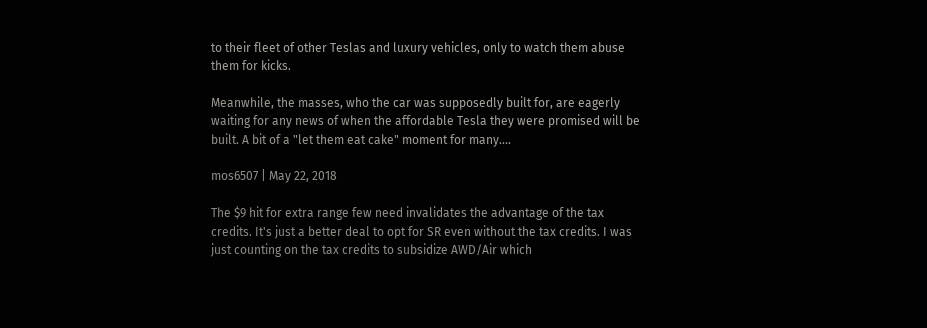to their fleet of other Teslas and luxury vehicles, only to watch them abuse them for kicks.

Meanwhile, the masses, who the car was supposedly built for, are eagerly waiting for any news of when the affordable Tesla they were promised will be built. A bit of a "let them eat cake" moment for many....

mos6507 | May 22, 2018

The $9 hit for extra range few need invalidates the advantage of the tax credits. It's just a better deal to opt for SR even without the tax credits. I was just counting on the tax credits to subsidize AWD/Air which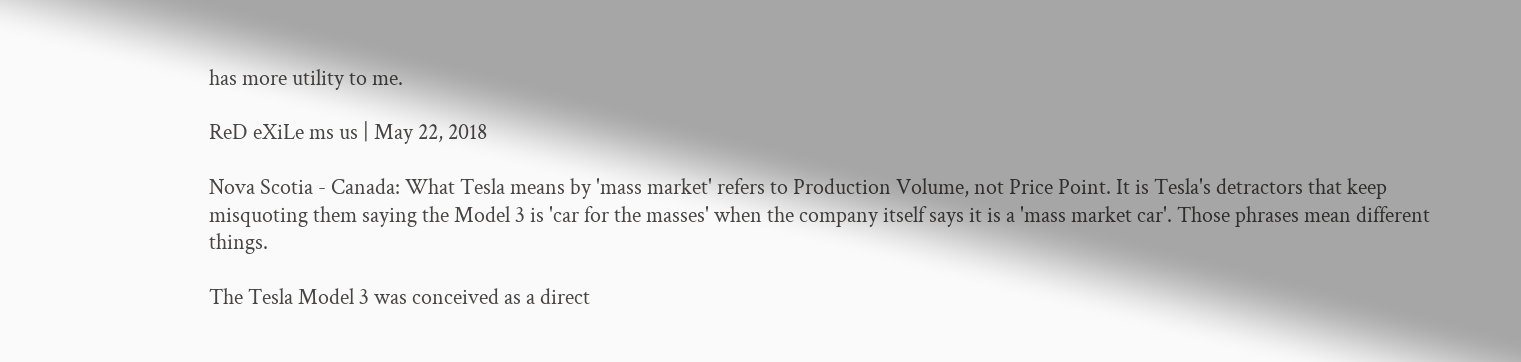has more utility to me.

ReD eXiLe ms us | May 22, 2018

Nova Scotia - Canada: What Tesla means by 'mass market' refers to Production Volume, not Price Point. It is Tesla's detractors that keep misquoting them saying the Model 3 is 'car for the masses' when the company itself says it is a 'mass market car'. Those phrases mean different things.

The Tesla Model 3 was conceived as a direct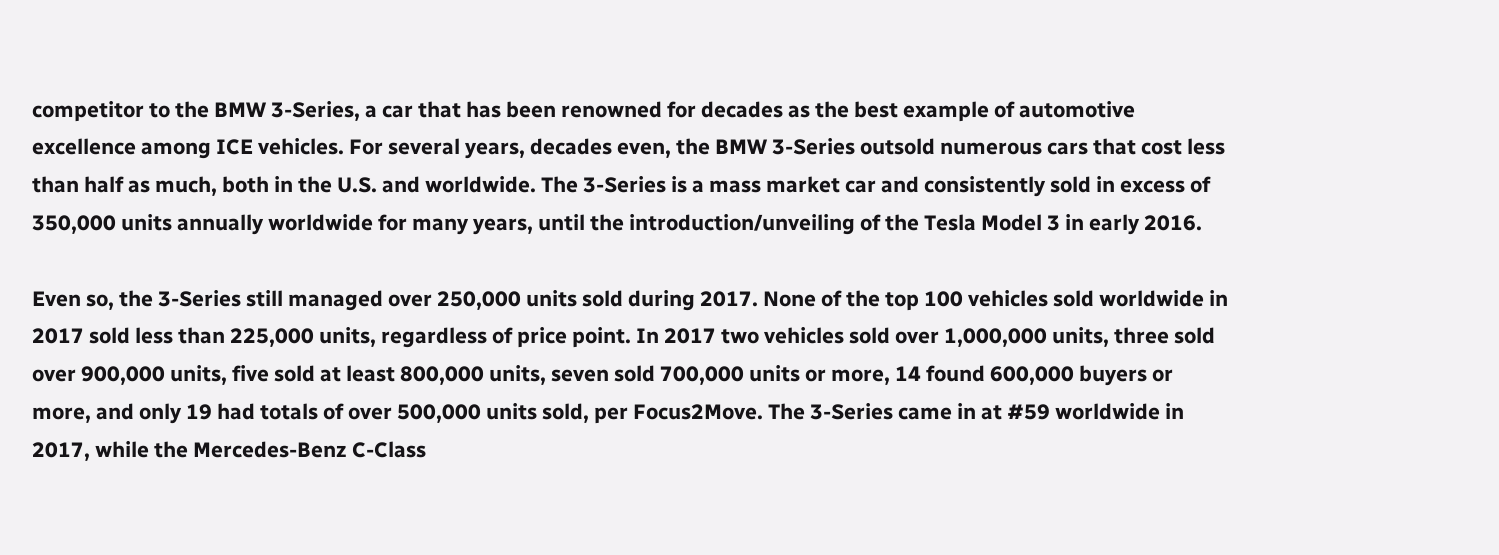competitor to the BMW 3-Series, a car that has been renowned for decades as the best example of automotive excellence among ICE vehicles. For several years, decades even, the BMW 3-Series outsold numerous cars that cost less than half as much, both in the U.S. and worldwide. The 3-Series is a mass market car and consistently sold in excess of 350,000 units annually worldwide for many years, until the introduction/unveiling of the Tesla Model 3 in early 2016.

Even so, the 3-Series still managed over 250,000 units sold during 2017. None of the top 100 vehicles sold worldwide in 2017 sold less than 225,000 units, regardless of price point. In 2017 two vehicles sold over 1,000,000 units, three sold over 900,000 units, five sold at least 800,000 units, seven sold 700,000 units or more, 14 found 600,000 buyers or more, and only 19 had totals of over 500,000 units sold, per Focus2Move. The 3-Series came in at #59 worldwide in 2017, while the Mercedes-Benz C-Class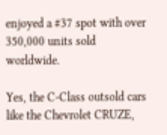enjoyed a #37 spot with over 350,000 units sold worldwide.

Yes, the C-Class outsold cars like the Chevrolet CRUZE,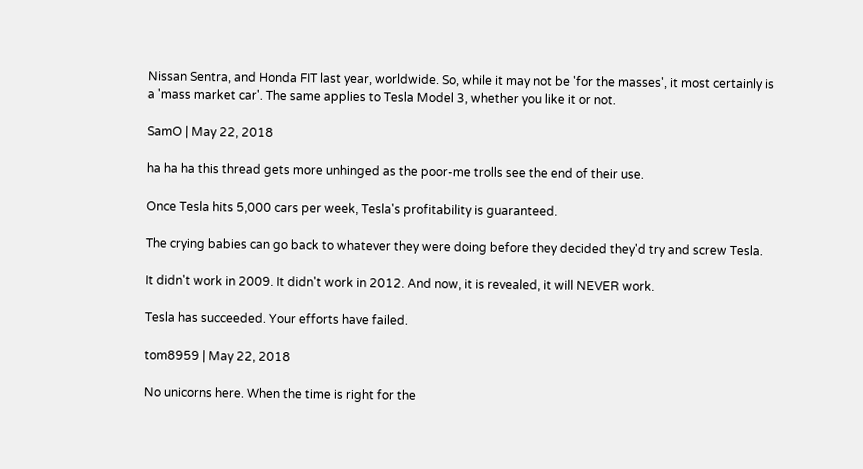Nissan Sentra, and Honda FIT last year, worldwide. So, while it may not be 'for the masses', it most certainly is a 'mass market car'. The same applies to Tesla Model 3, whether you like it or not.

SamO | May 22, 2018

ha ha ha this thread gets more unhinged as the poor-me trolls see the end of their use.

Once Tesla hits 5,000 cars per week, Tesla's profitability is guaranteed.

The crying babies can go back to whatever they were doing before they decided they'd try and screw Tesla.

It didn't work in 2009. It didn't work in 2012. And now, it is revealed, it will NEVER work.

Tesla has succeeded. Your efforts have failed.

tom8959 | May 22, 2018

No unicorns here. When the time is right for the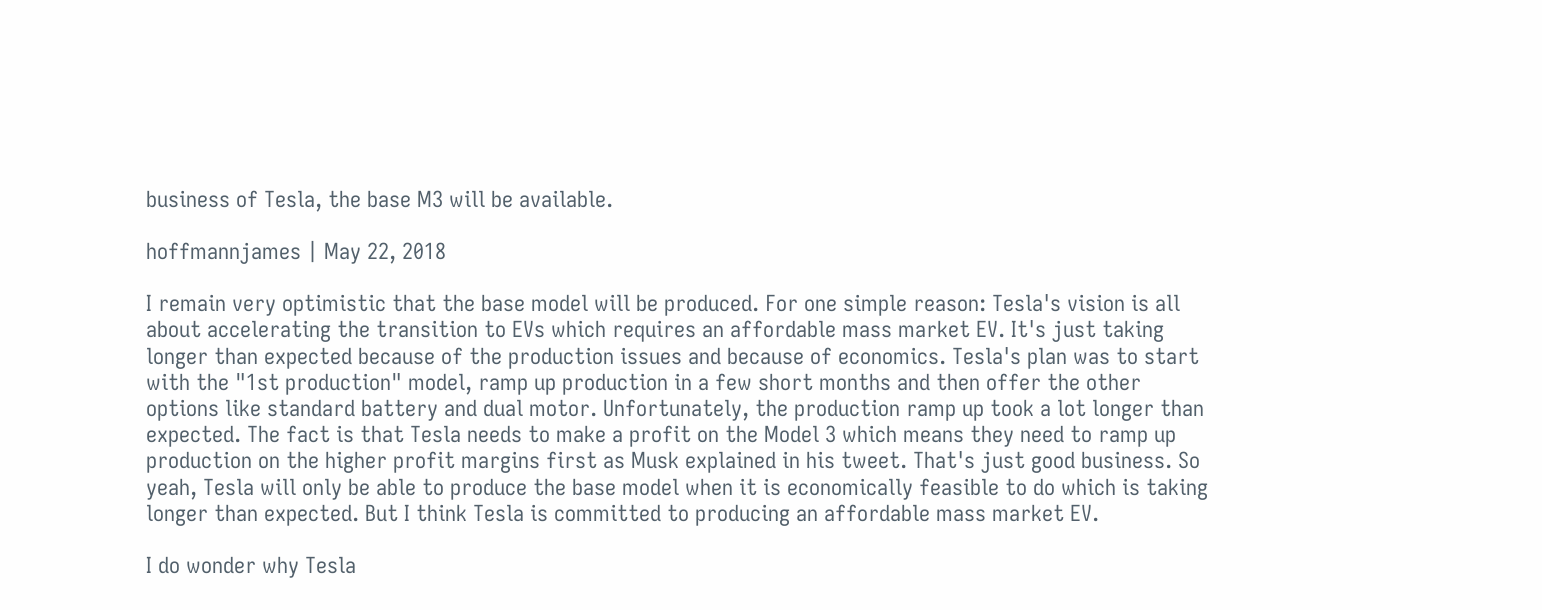business of Tesla, the base M3 will be available.

hoffmannjames | May 22, 2018

I remain very optimistic that the base model will be produced. For one simple reason: Tesla's vision is all about accelerating the transition to EVs which requires an affordable mass market EV. It's just taking longer than expected because of the production issues and because of economics. Tesla's plan was to start with the "1st production" model, ramp up production in a few short months and then offer the other options like standard battery and dual motor. Unfortunately, the production ramp up took a lot longer than expected. The fact is that Tesla needs to make a profit on the Model 3 which means they need to ramp up production on the higher profit margins first as Musk explained in his tweet. That's just good business. So yeah, Tesla will only be able to produce the base model when it is economically feasible to do which is taking longer than expected. But I think Tesla is committed to producing an affordable mass market EV.

I do wonder why Tesla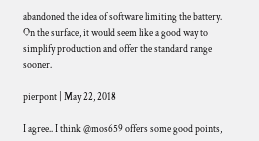abandoned the idea of software limiting the battery. On the surface, it would seem like a good way to simplify production and offer the standard range sooner.

pierpont | May 22, 2018

I agree.. I think @mos659 offers some good points,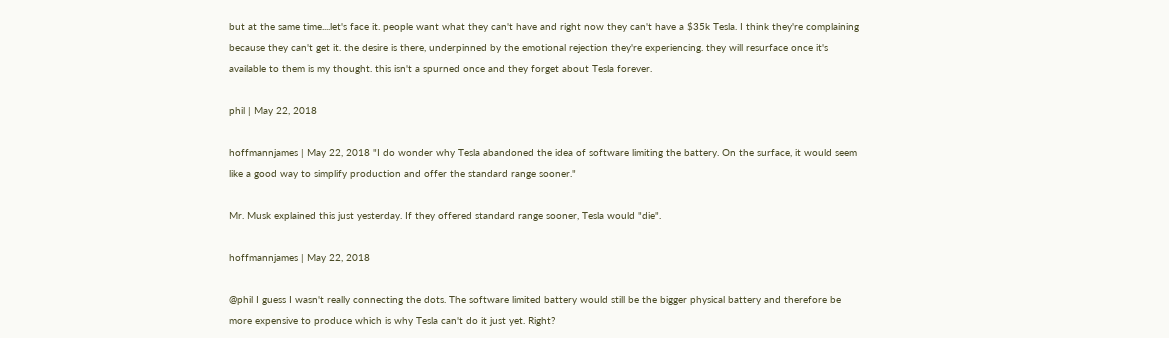but at the same time....let's face it. people want what they can't have and right now they can't have a $35k Tesla. I think they're complaining because they can't get it. the desire is there, underpinned by the emotional rejection they're experiencing. they will resurface once it's available to them is my thought. this isn't a spurned once and they forget about Tesla forever.

phil | May 22, 2018

hoffmannjames | May 22, 2018 "I do wonder why Tesla abandoned the idea of software limiting the battery. On the surface, it would seem like a good way to simplify production and offer the standard range sooner."

Mr. Musk explained this just yesterday. If they offered standard range sooner, Tesla would "die".

hoffmannjames | May 22, 2018

@phil I guess I wasn't really connecting the dots. The software limited battery would still be the bigger physical battery and therefore be more expensive to produce which is why Tesla can't do it just yet. Right?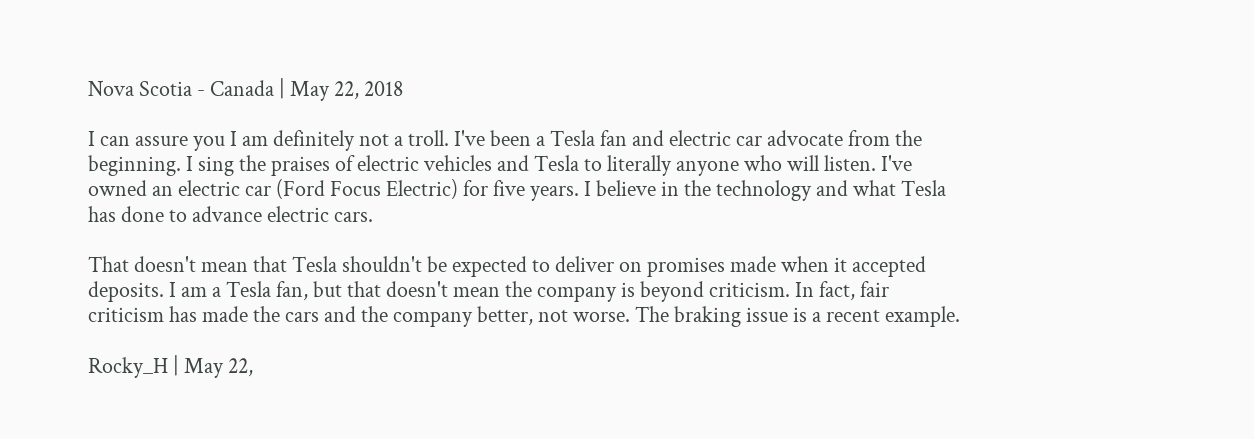Nova Scotia - Canada | May 22, 2018

I can assure you I am definitely not a troll. I've been a Tesla fan and electric car advocate from the beginning. I sing the praises of electric vehicles and Tesla to literally anyone who will listen. I've owned an electric car (Ford Focus Electric) for five years. I believe in the technology and what Tesla has done to advance electric cars.

That doesn't mean that Tesla shouldn't be expected to deliver on promises made when it accepted deposits. I am a Tesla fan, but that doesn't mean the company is beyond criticism. In fact, fair criticism has made the cars and the company better, not worse. The braking issue is a recent example.

Rocky_H | May 22,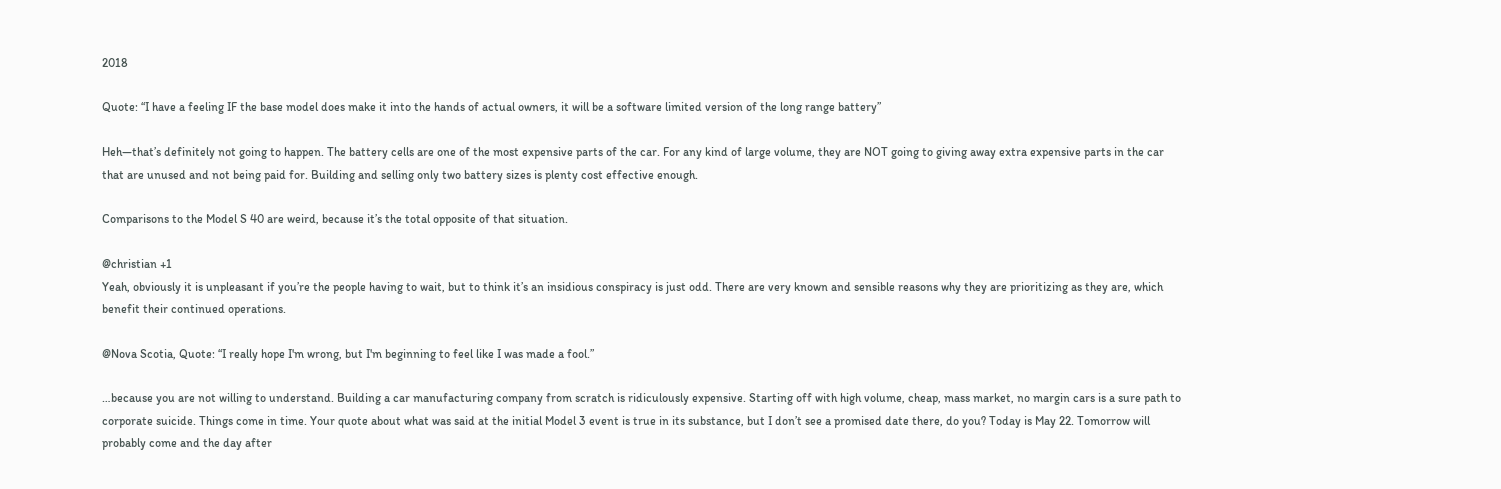2018

Quote: “I have a feeling IF the base model does make it into the hands of actual owners, it will be a software limited version of the long range battery”

Heh—that’s definitely not going to happen. The battery cells are one of the most expensive parts of the car. For any kind of large volume, they are NOT going to giving away extra expensive parts in the car that are unused and not being paid for. Building and selling only two battery sizes is plenty cost effective enough.

Comparisons to the Model S 40 are weird, because it’s the total opposite of that situation.

@christian +1
Yeah, obviously it is unpleasant if you’re the people having to wait, but to think it’s an insidious conspiracy is just odd. There are very known and sensible reasons why they are prioritizing as they are, which benefit their continued operations.

@Nova Scotia, Quote: “I really hope I'm wrong, but I'm beginning to feel like I was made a fool.”

…because you are not willing to understand. Building a car manufacturing company from scratch is ridiculously expensive. Starting off with high volume, cheap, mass market, no margin cars is a sure path to corporate suicide. Things come in time. Your quote about what was said at the initial Model 3 event is true in its substance, but I don’t see a promised date there, do you? Today is May 22. Tomorrow will probably come and the day after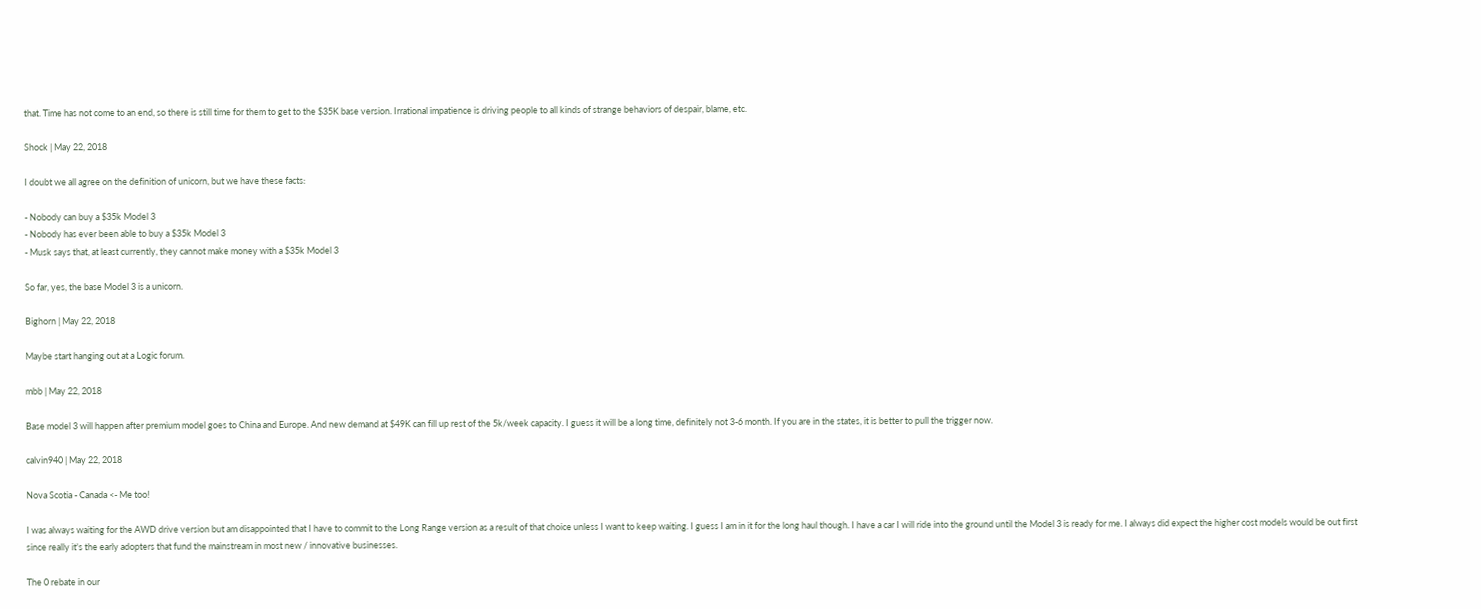that. Time has not come to an end, so there is still time for them to get to the $35K base version. Irrational impatience is driving people to all kinds of strange behaviors of despair, blame, etc.

Shock | May 22, 2018

I doubt we all agree on the definition of unicorn, but we have these facts:

- Nobody can buy a $35k Model 3
- Nobody has ever been able to buy a $35k Model 3
- Musk says that, at least currently, they cannot make money with a $35k Model 3

So far, yes, the base Model 3 is a unicorn.

Bighorn | May 22, 2018

Maybe start hanging out at a Logic forum.

mbb | May 22, 2018

Base model 3 will happen after premium model goes to China and Europe. And new demand at $49K can fill up rest of the 5k/week capacity. I guess it will be a long time, definitely not 3-6 month. If you are in the states, it is better to pull the trigger now.

calvin940 | May 22, 2018

Nova Scotia - Canada <- Me too!

I was always waiting for the AWD drive version but am disappointed that I have to commit to the Long Range version as a result of that choice unless I want to keep waiting. I guess I am in it for the long haul though. I have a car I will ride into the ground until the Model 3 is ready for me. I always did expect the higher cost models would be out first since really it's the early adopters that fund the mainstream in most new / innovative businesses.

The 0 rebate in our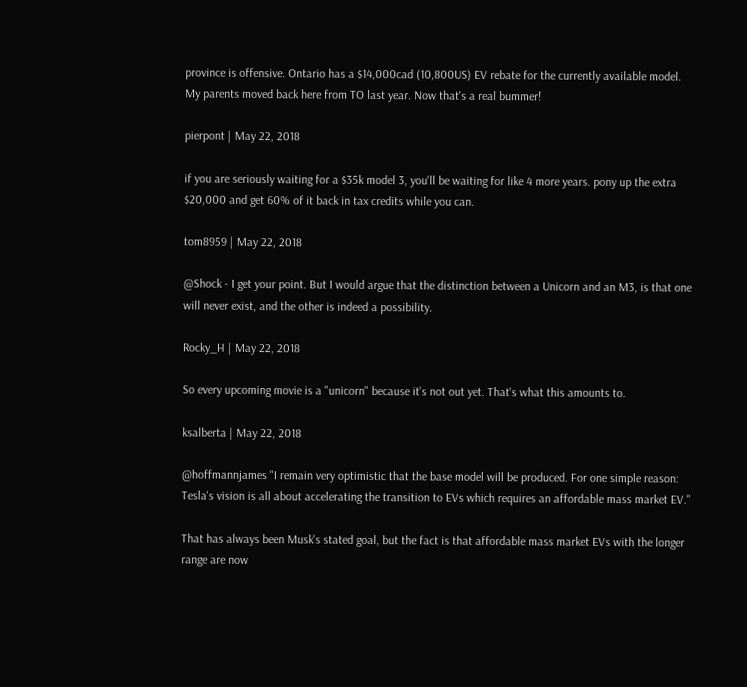province is offensive. Ontario has a $14,000cad (10,800US) EV rebate for the currently available model. My parents moved back here from TO last year. Now that's a real bummer!

pierpont | May 22, 2018

if you are seriously waiting for a $35k model 3, you'll be waiting for like 4 more years. pony up the extra $20,000 and get 60% of it back in tax credits while you can.

tom8959 | May 22, 2018

@Shock - I get your point. But I would argue that the distinction between a Unicorn and an M3, is that one will never exist, and the other is indeed a possibility.

Rocky_H | May 22, 2018

So every upcoming movie is a "unicorn" because it's not out yet. That's what this amounts to.

ksalberta | May 22, 2018

@hoffmannjames "I remain very optimistic that the base model will be produced. For one simple reason: Tesla's vision is all about accelerating the transition to EVs which requires an affordable mass market EV."

That has always been Musk's stated goal, but the fact is that affordable mass market EVs with the longer range are now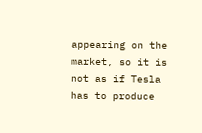appearing on the market, so it is not as if Tesla has to produce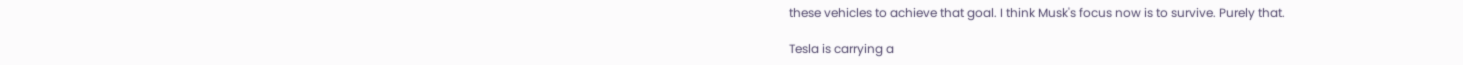these vehicles to achieve that goal. I think Musk's focus now is to survive. Purely that.

Tesla is carrying a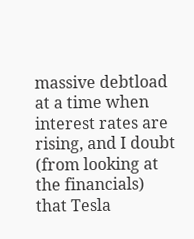massive debtload at a time when interest rates are rising, and I doubt (from looking at the financials) that Tesla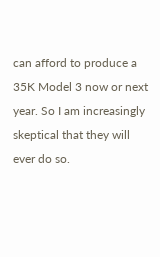can afford to produce a 35K Model 3 now or next year. So I am increasingly skeptical that they will ever do so.